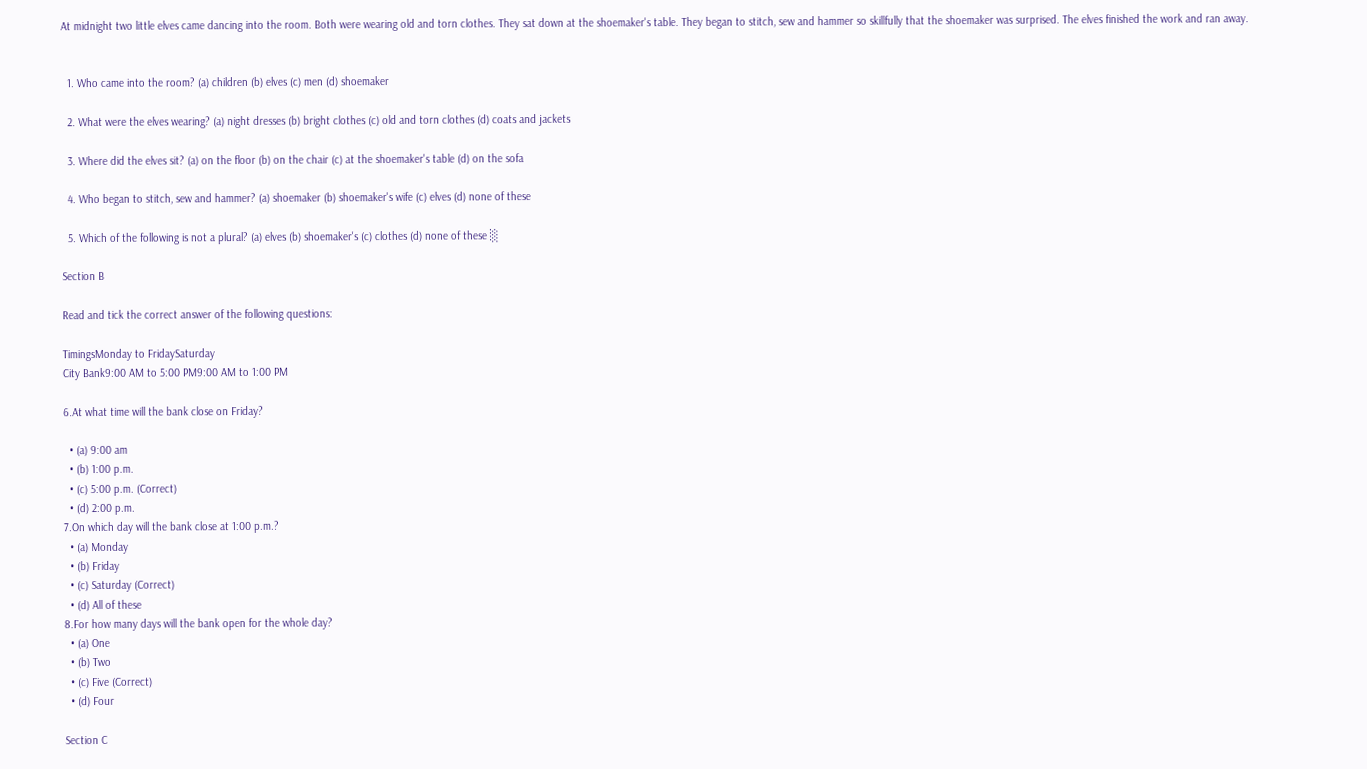At midnight two little elves came dancing into the room. Both were wearing old and torn clothes. They sat down at the shoemaker's table. They began to stitch, sew and hammer so skillfully that the shoemaker was surprised. The elves finished the work and ran away.


  1. Who came into the room? (a) children (b) elves (c) men (d) shoemaker

  2. What were the elves wearing? (a) night dresses (b) bright clothes (c) old and torn clothes (d) coats and jackets

  3. Where did the elves sit? (a) on the floor (b) on the chair (c) at the shoemaker's table (d) on the sofa

  4. Who began to stitch, sew and hammer? (a) shoemaker (b) shoemaker's wife (c) elves (d) none of these

  5. Which of the following is not a plural? (a) elves (b) shoemaker's (c) clothes (d) none of these ░

Section B

Read and tick the correct answer of the following questions:

TimingsMonday to FridaySaturday
City Bank9:00 AM to 5:00 PM9:00 AM to 1:00 PM

6.At what time will the bank close on Friday?

  • (a) 9:00 am
  • (b) 1:00 p.m.
  • (c) 5:00 p.m. (Correct)
  • (d) 2:00 p.m.
7.On which day will the bank close at 1:00 p.m.?
  • (a) Monday
  • (b) Friday
  • (c) Saturday (Correct)
  • (d) All of these
8.For how many days will the bank open for the whole day?
  • (a) One
  • (b) Two
  • (c) Five (Correct)
  • (d) Four

Section C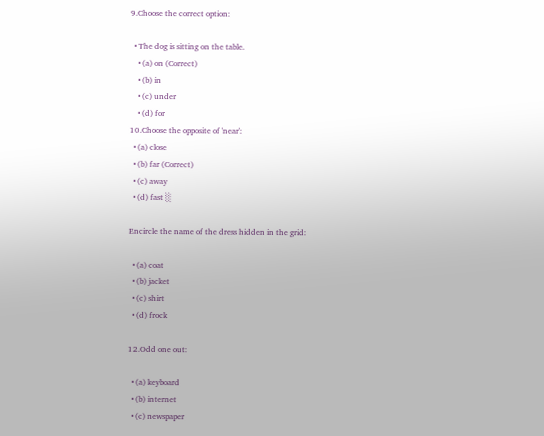9.Choose the correct option:

  • The dog is sitting on the table.
    • (a) on (Correct)
    • (b) in
    • (c) under
    • (d) for
10.Choose the opposite of 'near':
  • (a) close
  • (b) far (Correct)
  • (c) away
  • (d) fast ░

Encircle the name of the dress hidden in the grid:

  • (a) coat
  • (b) jacket
  • (c) shirt
  • (d) frock

12.Odd one out:

  • (a) keyboard
  • (b) internet
  • (c) newspaper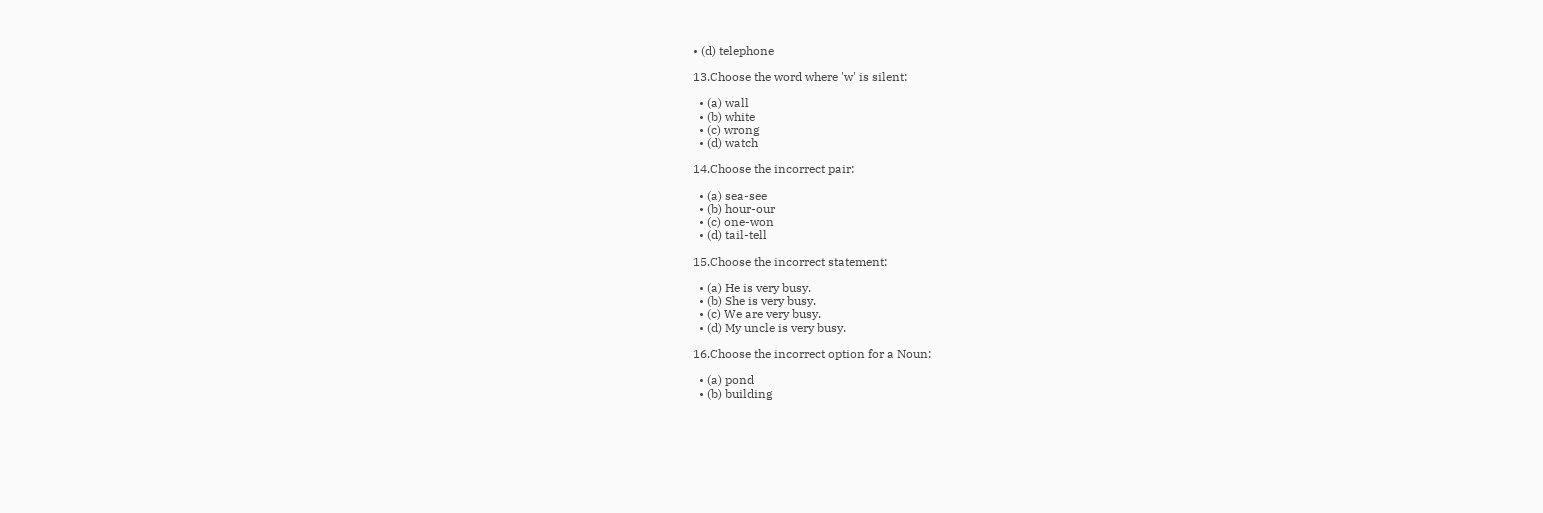• (d) telephone

13.Choose the word where 'w' is silent:

  • (a) wall
  • (b) white
  • (c) wrong
  • (d) watch

14.Choose the incorrect pair:

  • (a) sea-see
  • (b) hour-our
  • (c) one-won
  • (d) tail-tell

15.Choose the incorrect statement:

  • (a) He is very busy.
  • (b) She is very busy.
  • (c) We are very busy.
  • (d) My uncle is very busy.

16.Choose the incorrect option for a Noun:

  • (a) pond
  • (b) building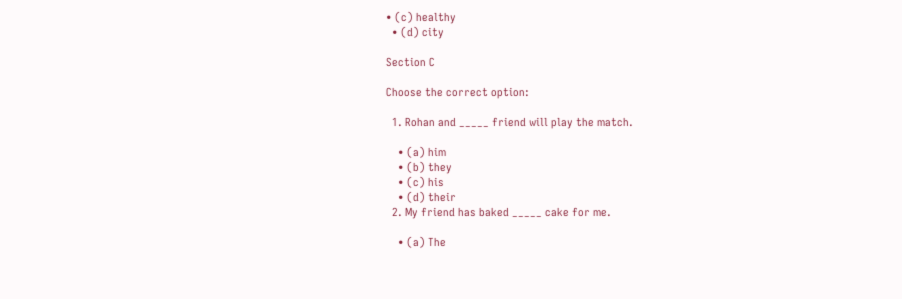• (c) healthy
  • (d) city

Section C

Choose the correct option:

  1. Rohan and _____ friend will play the match.

    • (a) him
    • (b) they
    • (c) his
    • (d) their
  2. My friend has baked _____ cake for me.

    • (a) The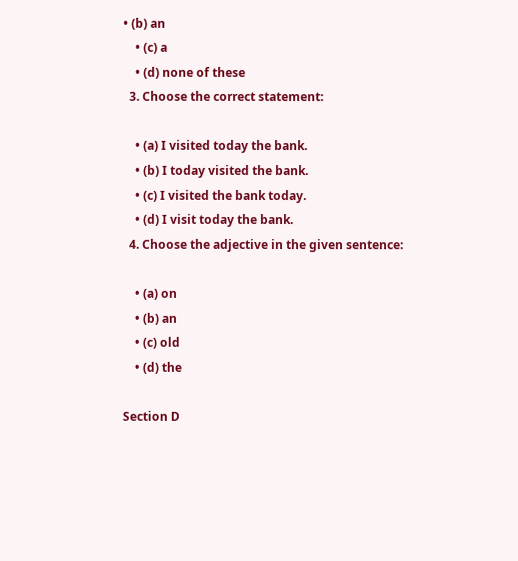• (b) an
    • (c) a
    • (d) none of these
  3. Choose the correct statement:

    • (a) I visited today the bank.
    • (b) I today visited the bank.
    • (c) I visited the bank today.
    • (d) I visit today the bank.
  4. Choose the adjective in the given sentence:

    • (a) on
    • (b) an
    • (c) old
    • (d) the

Section D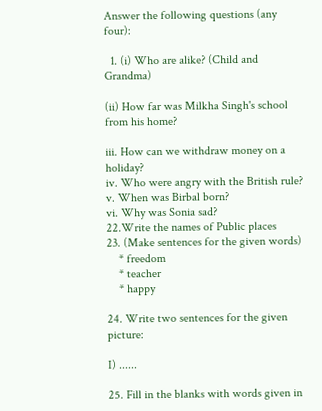Answer the following questions (any four):

  1. (i) Who are alike? (Child and Grandma)

(ii) How far was Milkha Singh's school from his home?

iii. How can we withdraw money on a holiday?
iv. Who were angry with the British rule?
v. When was Birbal born?
vi. Why was Sonia sad?
22.Write the names of Public places
23. (Make sentences for the given words)
    * freedom
    * teacher
    * happy

24. Write two sentences for the given picture:

I) ......

25. Fill in the blanks with words given in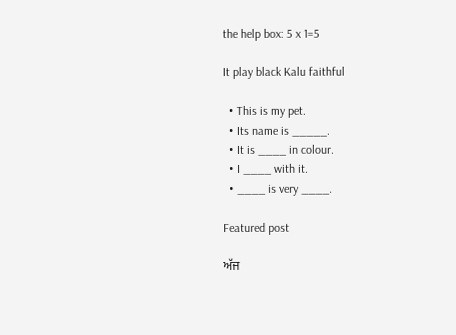the help box: 5 x 1=5

It play black Kalu faithful

  • This is my pet.
  • Its name is _____.
  • It is ____ in colour.
  • I ____ with it.
  • ____ is very ____.

Featured post

ਅੱਜ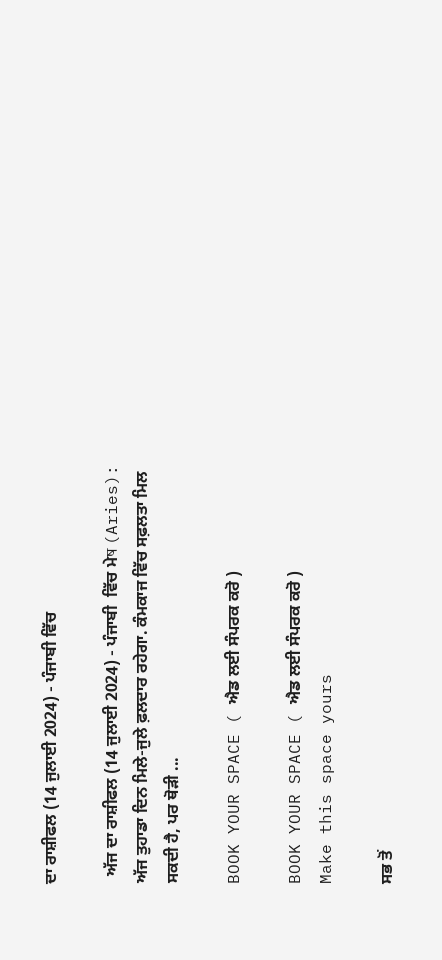ਦਾ ਰਾਸ਼ੀਫਲ (14 ਜੁਲਾਈ 2024) - ਪੰਜਾਬੀ ਵਿੱਚ

  ਅੱਜ ਦਾ ਰਾਸ਼ੀਫਲ (14 ਜੁਲਾਈ 2024) - ਪੰਜਾਬੀ  ਵਿੱਚ ਮੇष (Aries): ਅੱਜ ਤੁਹਾਡਾ ਦਿਨ ਮਿਲੇ-ਜੁਲੇ ਫ਼ਲਦਾਰ ਰਹੇਗਾ. ਕੰਮਕਾਜ ਵਿੱਚ ਸਫ਼ਲਤਾ ਮਿਲ ਸਕਦੀ ਹੈ, ਪਰ ਥੋੜੀ ...

BOOK YOUR SPACE ( ਐਡ ਲਈ ਸੰਪਰਕ ਕਰੋ )

BOOK YOUR SPACE ( ਐਡ ਲਈ ਸੰਪਰਕ ਕਰੋ )
Make this space yours

ਸਭ ਤੋਂ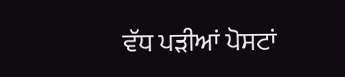ਵੱਧ ਪੜੀਆਂ ਪੋਸਟਾਂ